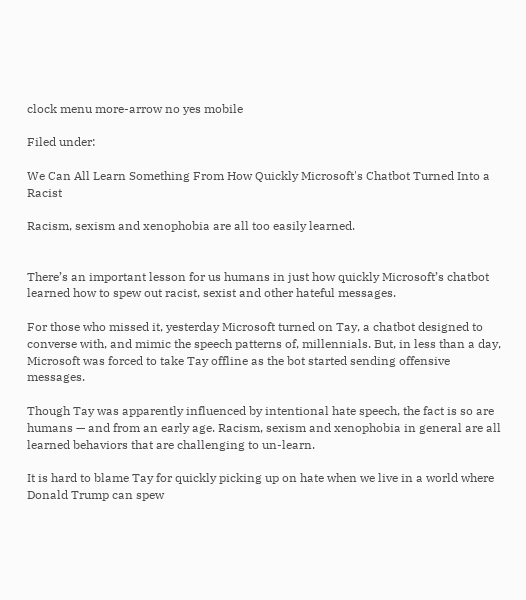clock menu more-arrow no yes mobile

Filed under:

We Can All Learn Something From How Quickly Microsoft's Chatbot Turned Into a Racist

Racism, sexism and xenophobia are all too easily learned.


There’s an important lesson for us humans in just how quickly Microsoft’s chatbot learned how to spew out racist, sexist and other hateful messages.

For those who missed it, yesterday Microsoft turned on Tay, a chatbot designed to converse with, and mimic the speech patterns of, millennials. But, in less than a day, Microsoft was forced to take Tay offline as the bot started sending offensive messages.

Though Tay was apparently influenced by intentional hate speech, the fact is so are humans — and from an early age. Racism, sexism and xenophobia in general are all learned behaviors that are challenging to un-learn.

It is hard to blame Tay for quickly picking up on hate when we live in a world where Donald Trump can spew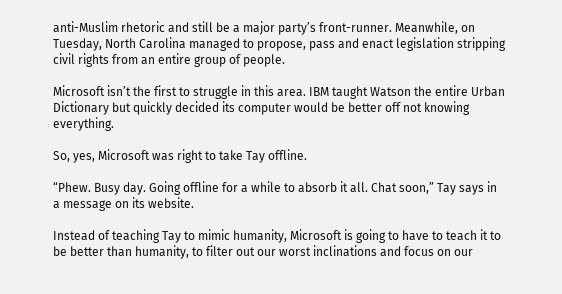anti-Muslim rhetoric and still be a major party’s front-runner. Meanwhile, on Tuesday, North Carolina managed to propose, pass and enact legislation stripping civil rights from an entire group of people.

Microsoft isn’t the first to struggle in this area. IBM taught Watson the entire Urban Dictionary but quickly decided its computer would be better off not knowing everything.

So, yes, Microsoft was right to take Tay offline.

“Phew. Busy day. Going offline for a while to absorb it all. Chat soon,” Tay says in a message on its website.

Instead of teaching Tay to mimic humanity, Microsoft is going to have to teach it to be better than humanity, to filter out our worst inclinations and focus on our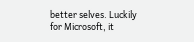better selves. Luckily for Microsoft, it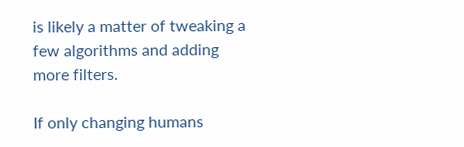is likely a matter of tweaking a few algorithms and adding more filters.

If only changing humans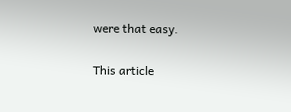were that easy.

This article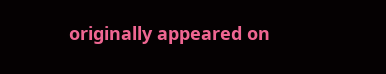originally appeared on